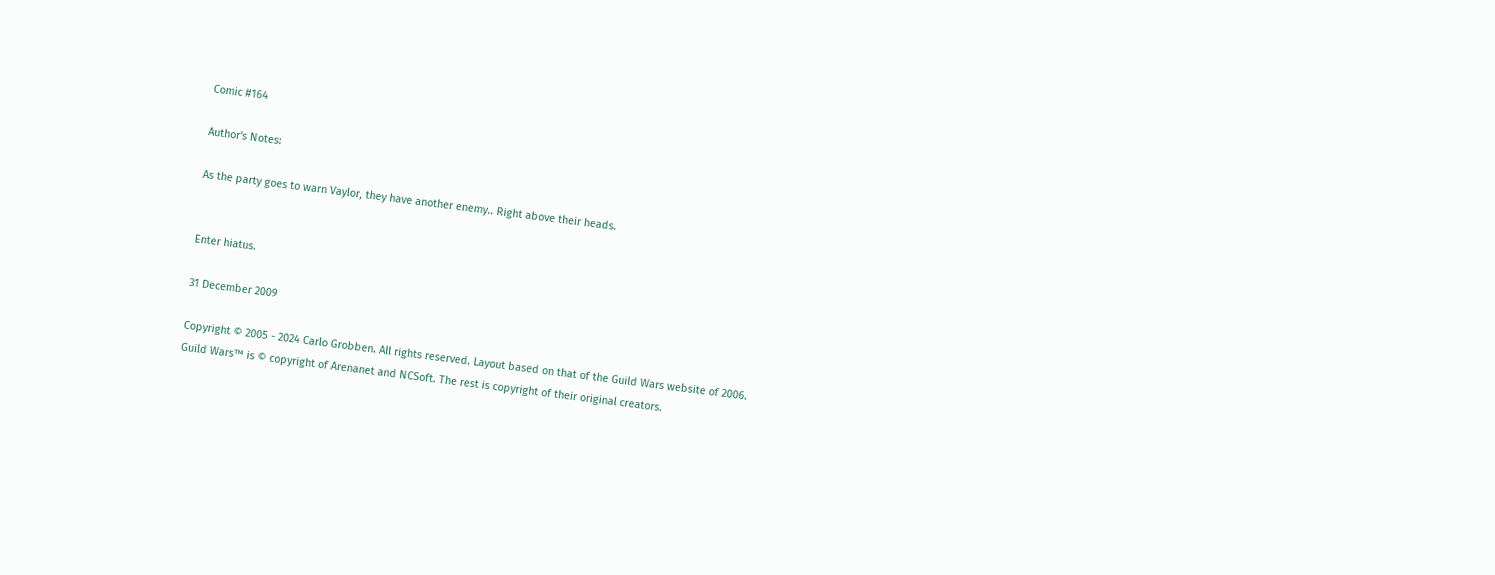Comic #164

Author's Notes:

As the party goes to warn Vaylor, they have another enemy.. Right above their heads.


Enter hiatus.

31 December 2009

Copyright © 2005 - 2024 Carlo Grobben. All rights reserved. Layout based on that of the Guild Wars website of 2006.
Guild Wars™ is © copyright of Arenanet and NCSoft. The rest is copyright of their original creators.